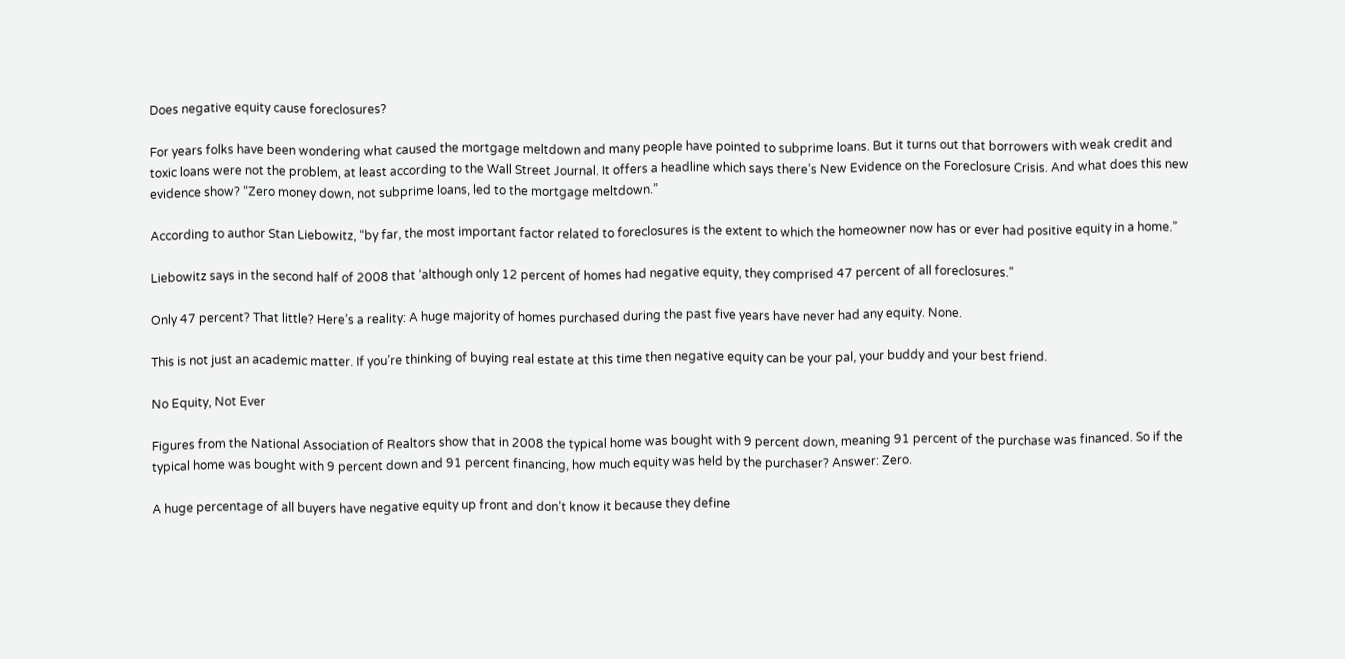Does negative equity cause foreclosures?

For years folks have been wondering what caused the mortgage meltdown and many people have pointed to subprime loans. But it turns out that borrowers with weak credit and toxic loans were not the problem, at least according to the Wall Street Journal. It offers a headline which says there’s New Evidence on the Foreclosure Crisis. And what does this new evidence show? “Zero money down, not subprime loans, led to the mortgage meltdown.”

According to author Stan Liebowitz, “by far, the most important factor related to foreclosures is the extent to which the homeowner now has or ever had positive equity in a home.”

Liebowitz says in the second half of 2008 that ‘although only 12 percent of homes had negative equity, they comprised 47 percent of all foreclosures.”

Only 47 percent? That little? Here’s a reality: A huge majority of homes purchased during the past five years have never had any equity. None.

This is not just an academic matter. If you’re thinking of buying real estate at this time then negative equity can be your pal, your buddy and your best friend.

No Equity, Not Ever

Figures from the National Association of Realtors show that in 2008 the typical home was bought with 9 percent down, meaning 91 percent of the purchase was financed. So if the typical home was bought with 9 percent down and 91 percent financing, how much equity was held by the purchaser? Answer: Zero.

A huge percentage of all buyers have negative equity up front and don’t know it because they define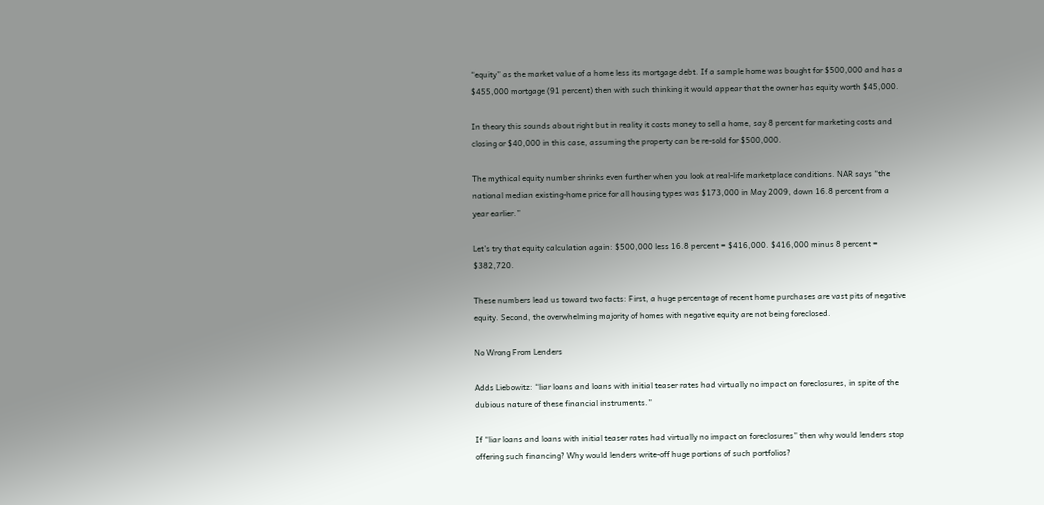“equity” as the market value of a home less its mortgage debt. If a sample home was bought for $500,000 and has a $455,000 mortgage (91 percent) then with such thinking it would appear that the owner has equity worth $45,000.

In theory this sounds about right but in reality it costs money to sell a home, say 8 percent for marketing costs and closing or $40,000 in this case, assuming the property can be re-sold for $500,000.

The mythical equity number shrinks even further when you look at real-life marketplace conditions. NAR says “the national median existing-home price for all housing types was $173,000 in May 2009, down 16.8 percent from a year earlier.”

Let’s try that equity calculation again: $500,000 less 16.8 percent = $416,000. $416,000 minus 8 percent = $382,720.

These numbers lead us toward two facts: First, a huge percentage of recent home purchases are vast pits of negative equity. Second, the overwhelming majority of homes with negative equity are not being foreclosed.

No Wrong From Lenders

Adds Liebowitz: “liar loans and loans with initial teaser rates had virtually no impact on foreclosures, in spite of the dubious nature of these financial instruments.”

If “liar loans and loans with initial teaser rates had virtually no impact on foreclosures” then why would lenders stop offering such financing? Why would lenders write-off huge portions of such portfolios?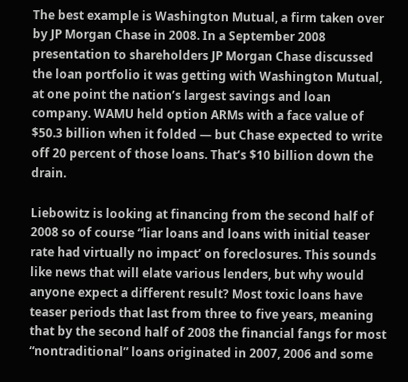The best example is Washington Mutual, a firm taken over by JP Morgan Chase in 2008. In a September 2008 presentation to shareholders JP Morgan Chase discussed the loan portfolio it was getting with Washington Mutual, at one point the nation’s largest savings and loan company. WAMU held option ARMs with a face value of $50.3 billion when it folded — but Chase expected to write off 20 percent of those loans. That’s $10 billion down the drain.

Liebowitz is looking at financing from the second half of 2008 so of course “liar loans and loans with initial teaser rate had virtually no impact’ on foreclosures. This sounds like news that will elate various lenders, but why would anyone expect a different result? Most toxic loans have teaser periods that last from three to five years, meaning that by the second half of 2008 the financial fangs for most “nontraditional” loans originated in 2007, 2006 and some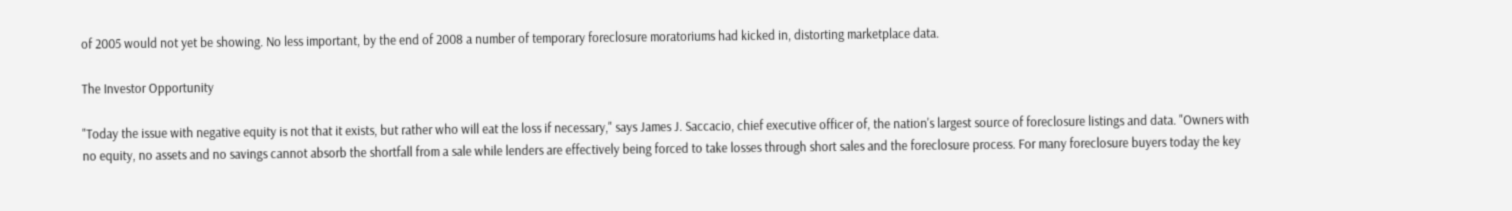of 2005 would not yet be showing. No less important, by the end of 2008 a number of temporary foreclosure moratoriums had kicked in, distorting marketplace data.

The Investor Opportunity

"Today the issue with negative equity is not that it exists, but rather who will eat the loss if necessary," says James J. Saccacio, chief executive officer of, the nation's largest source of foreclosure listings and data. "Owners with no equity, no assets and no savings cannot absorb the shortfall from a sale while lenders are effectively being forced to take losses through short sales and the foreclosure process. For many foreclosure buyers today the key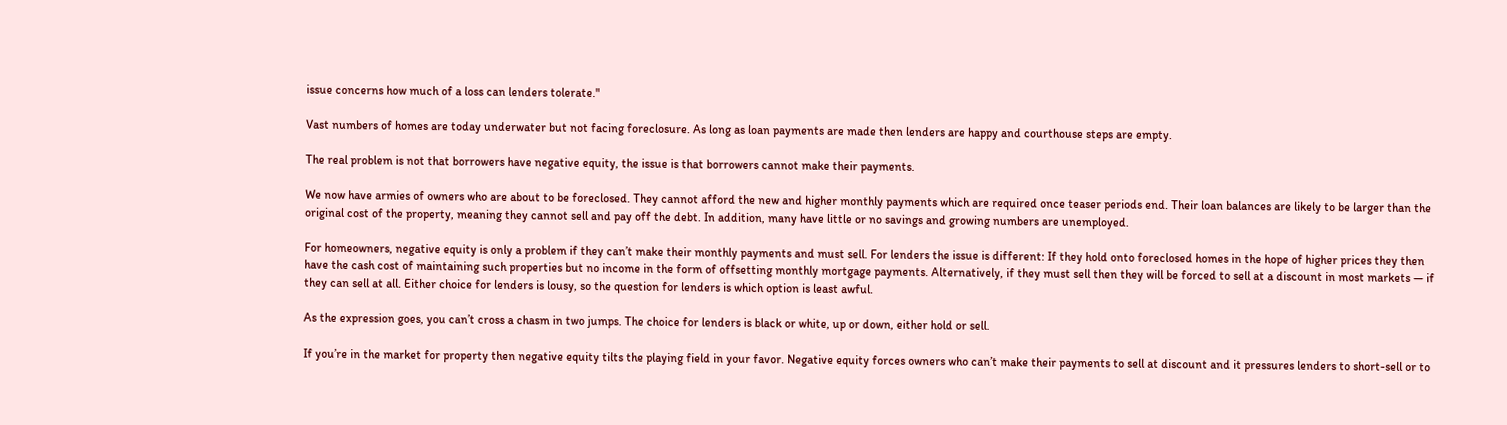issue concerns how much of a loss can lenders tolerate."

Vast numbers of homes are today underwater but not facing foreclosure. As long as loan payments are made then lenders are happy and courthouse steps are empty.

The real problem is not that borrowers have negative equity, the issue is that borrowers cannot make their payments.

We now have armies of owners who are about to be foreclosed. They cannot afford the new and higher monthly payments which are required once teaser periods end. Their loan balances are likely to be larger than the original cost of the property, meaning they cannot sell and pay off the debt. In addition, many have little or no savings and growing numbers are unemployed.

For homeowners, negative equity is only a problem if they can’t make their monthly payments and must sell. For lenders the issue is different: If they hold onto foreclosed homes in the hope of higher prices they then have the cash cost of maintaining such properties but no income in the form of offsetting monthly mortgage payments. Alternatively, if they must sell then they will be forced to sell at a discount in most markets — if they can sell at all. Either choice for lenders is lousy, so the question for lenders is which option is least awful.

As the expression goes, you can’t cross a chasm in two jumps. The choice for lenders is black or white, up or down, either hold or sell.

If you’re in the market for property then negative equity tilts the playing field in your favor. Negative equity forces owners who can’t make their payments to sell at discount and it pressures lenders to short-sell or to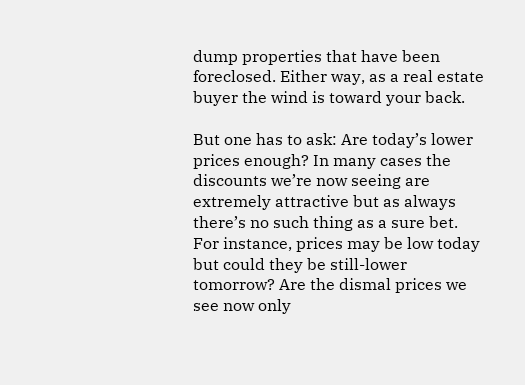dump properties that have been foreclosed. Either way, as a real estate buyer the wind is toward your back.

But one has to ask: Are today’s lower prices enough? In many cases the discounts we’re now seeing are extremely attractive but as always there’s no such thing as a sure bet. For instance, prices may be low today but could they be still-lower tomorrow? Are the dismal prices we see now only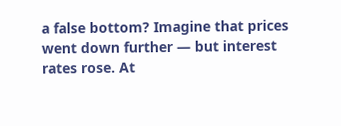a false bottom? Imagine that prices went down further — but interest rates rose. At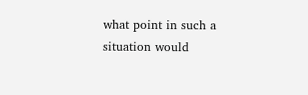what point in such a situation would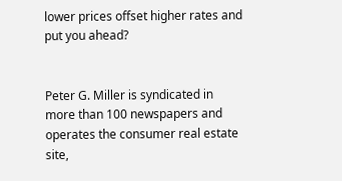lower prices offset higher rates and put you ahead?


Peter G. Miller is syndicated in more than 100 newspapers and operates the consumer real estate site,